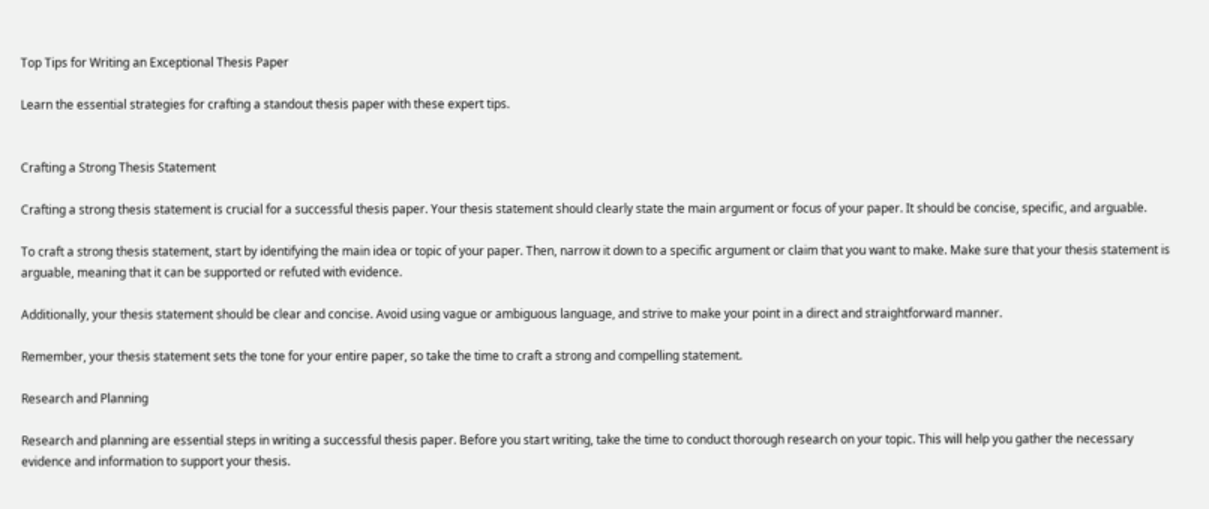Top Tips for Writing an Exceptional Thesis Paper

Learn the essential strategies for crafting a standout thesis paper with these expert tips.


Crafting a Strong Thesis Statement

Crafting a strong thesis statement is crucial for a successful thesis paper. Your thesis statement should clearly state the main argument or focus of your paper. It should be concise, specific, and arguable.

To craft a strong thesis statement, start by identifying the main idea or topic of your paper. Then, narrow it down to a specific argument or claim that you want to make. Make sure that your thesis statement is arguable, meaning that it can be supported or refuted with evidence.

Additionally, your thesis statement should be clear and concise. Avoid using vague or ambiguous language, and strive to make your point in a direct and straightforward manner.

Remember, your thesis statement sets the tone for your entire paper, so take the time to craft a strong and compelling statement.

Research and Planning

Research and planning are essential steps in writing a successful thesis paper. Before you start writing, take the time to conduct thorough research on your topic. This will help you gather the necessary evidence and information to support your thesis.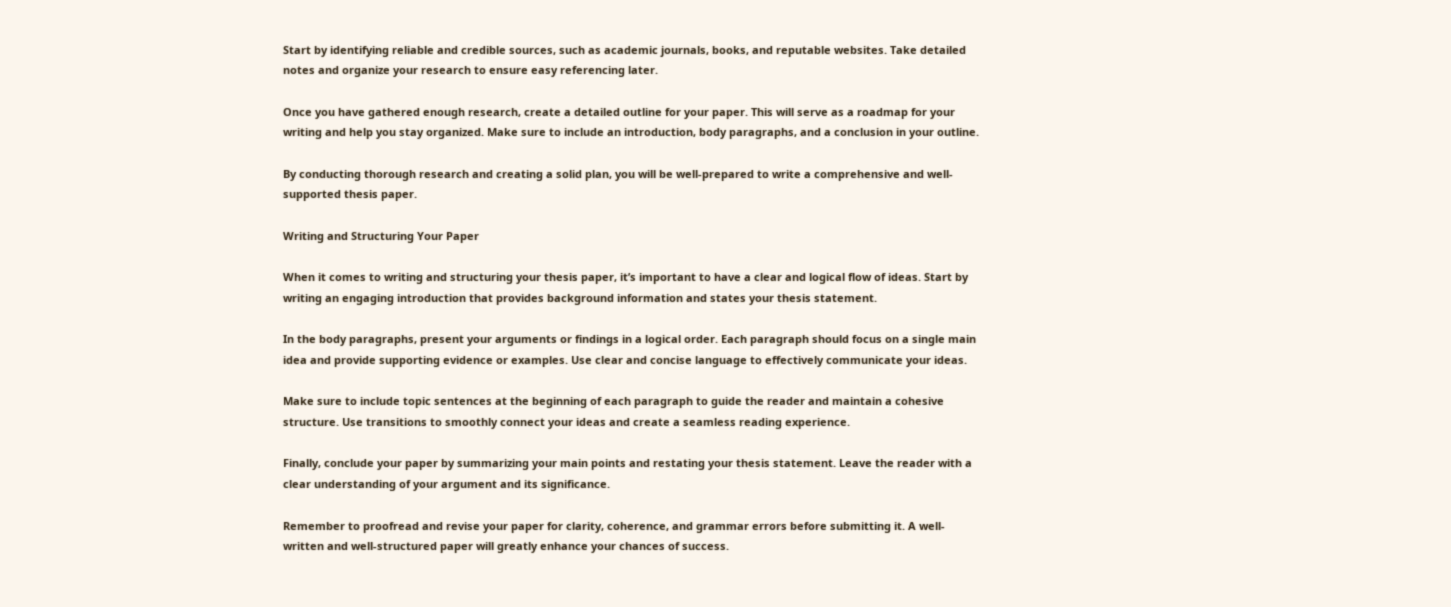Start by identifying reliable and credible sources, such as academic journals, books, and reputable websites. Take detailed notes and organize your research to ensure easy referencing later.

Once you have gathered enough research, create a detailed outline for your paper. This will serve as a roadmap for your writing and help you stay organized. Make sure to include an introduction, body paragraphs, and a conclusion in your outline.

By conducting thorough research and creating a solid plan, you will be well-prepared to write a comprehensive and well-supported thesis paper.

Writing and Structuring Your Paper

When it comes to writing and structuring your thesis paper, it’s important to have a clear and logical flow of ideas. Start by writing an engaging introduction that provides background information and states your thesis statement.

In the body paragraphs, present your arguments or findings in a logical order. Each paragraph should focus on a single main idea and provide supporting evidence or examples. Use clear and concise language to effectively communicate your ideas.

Make sure to include topic sentences at the beginning of each paragraph to guide the reader and maintain a cohesive structure. Use transitions to smoothly connect your ideas and create a seamless reading experience.

Finally, conclude your paper by summarizing your main points and restating your thesis statement. Leave the reader with a clear understanding of your argument and its significance.

Remember to proofread and revise your paper for clarity, coherence, and grammar errors before submitting it. A well-written and well-structured paper will greatly enhance your chances of success.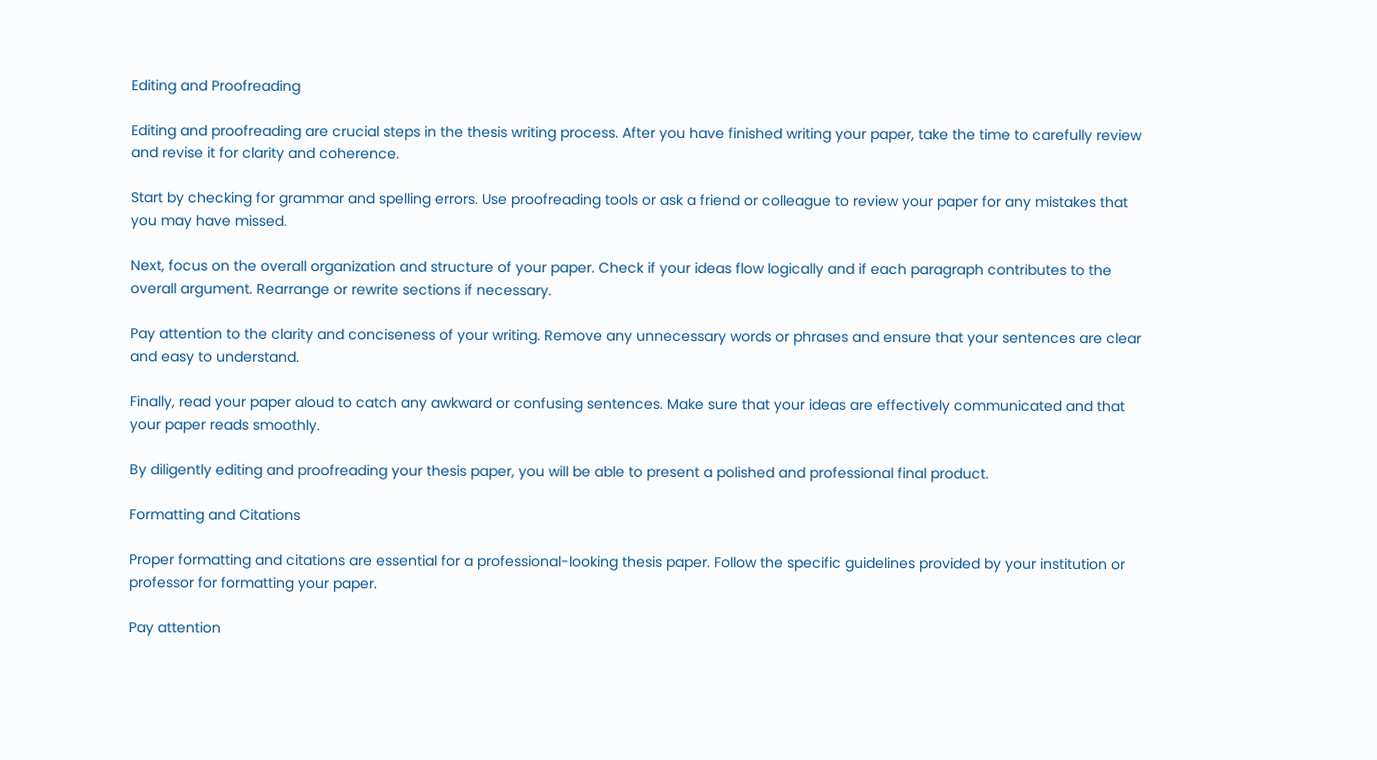Editing and Proofreading

Editing and proofreading are crucial steps in the thesis writing process. After you have finished writing your paper, take the time to carefully review and revise it for clarity and coherence.

Start by checking for grammar and spelling errors. Use proofreading tools or ask a friend or colleague to review your paper for any mistakes that you may have missed.

Next, focus on the overall organization and structure of your paper. Check if your ideas flow logically and if each paragraph contributes to the overall argument. Rearrange or rewrite sections if necessary.

Pay attention to the clarity and conciseness of your writing. Remove any unnecessary words or phrases and ensure that your sentences are clear and easy to understand.

Finally, read your paper aloud to catch any awkward or confusing sentences. Make sure that your ideas are effectively communicated and that your paper reads smoothly.

By diligently editing and proofreading your thesis paper, you will be able to present a polished and professional final product.

Formatting and Citations

Proper formatting and citations are essential for a professional-looking thesis paper. Follow the specific guidelines provided by your institution or professor for formatting your paper.

Pay attention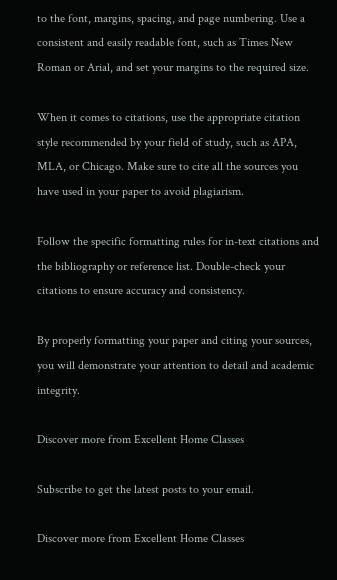to the font, margins, spacing, and page numbering. Use a consistent and easily readable font, such as Times New Roman or Arial, and set your margins to the required size.

When it comes to citations, use the appropriate citation style recommended by your field of study, such as APA, MLA, or Chicago. Make sure to cite all the sources you have used in your paper to avoid plagiarism.

Follow the specific formatting rules for in-text citations and the bibliography or reference list. Double-check your citations to ensure accuracy and consistency.

By properly formatting your paper and citing your sources, you will demonstrate your attention to detail and academic integrity.

Discover more from Excellent Home Classes

Subscribe to get the latest posts to your email.

Discover more from Excellent Home Classes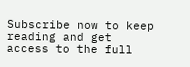Subscribe now to keep reading and get access to the full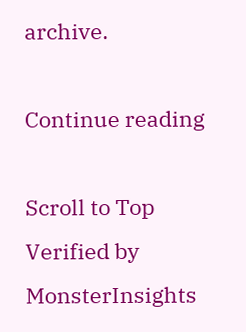archive.

Continue reading

Scroll to Top
Verified by MonsterInsights